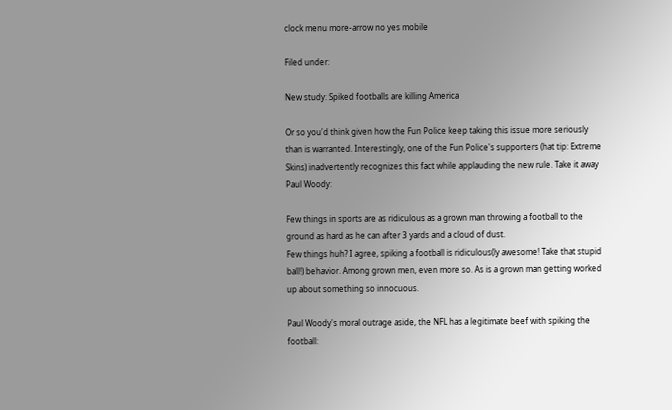clock menu more-arrow no yes mobile

Filed under:

New study: Spiked footballs are killing America

Or so you'd think given how the Fun Police keep taking this issue more seriously than is warranted. Interestingly, one of the Fun Police's supporters (hat tip: Extreme Skins) inadvertently recognizes this fact while applauding the new rule. Take it away Paul Woody:

Few things in sports are as ridiculous as a grown man throwing a football to the ground as hard as he can after 3 yards and a cloud of dust.
Few things huh? I agree, spiking a football is ridiculous(ly awesome! Take that stupid ball!) behavior. Among grown men, even more so. As is a grown man getting worked up about something so innocuous.

Paul Woody's moral outrage aside, the NFL has a legitimate beef with spiking the football: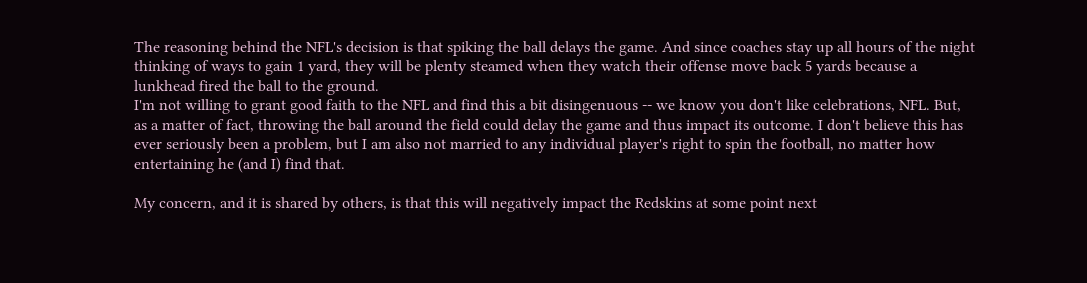The reasoning behind the NFL's decision is that spiking the ball delays the game. And since coaches stay up all hours of the night thinking of ways to gain 1 yard, they will be plenty steamed when they watch their offense move back 5 yards because a lunkhead fired the ball to the ground.
I'm not willing to grant good faith to the NFL and find this a bit disingenuous -- we know you don't like celebrations, NFL. But, as a matter of fact, throwing the ball around the field could delay the game and thus impact its outcome. I don't believe this has ever seriously been a problem, but I am also not married to any individual player's right to spin the football, no matter how entertaining he (and I) find that.

My concern, and it is shared by others, is that this will negatively impact the Redskins at some point next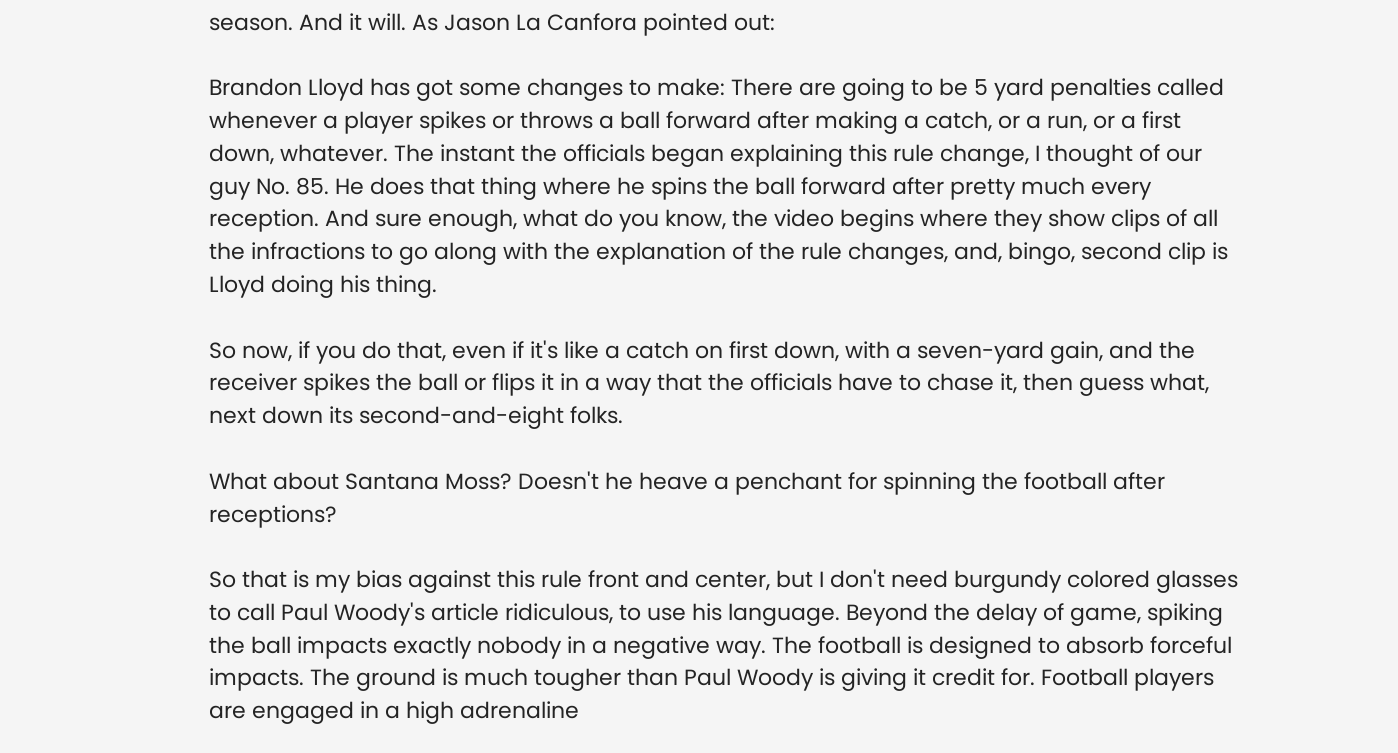season. And it will. As Jason La Canfora pointed out:

Brandon Lloyd has got some changes to make: There are going to be 5 yard penalties called whenever a player spikes or throws a ball forward after making a catch, or a run, or a first down, whatever. The instant the officials began explaining this rule change, I thought of our guy No. 85. He does that thing where he spins the ball forward after pretty much every reception. And sure enough, what do you know, the video begins where they show clips of all the infractions to go along with the explanation of the rule changes, and, bingo, second clip is Lloyd doing his thing.

So now, if you do that, even if it's like a catch on first down, with a seven-yard gain, and the receiver spikes the ball or flips it in a way that the officials have to chase it, then guess what, next down its second-and-eight folks.

What about Santana Moss? Doesn't he heave a penchant for spinning the football after receptions?

So that is my bias against this rule front and center, but I don't need burgundy colored glasses to call Paul Woody's article ridiculous, to use his language. Beyond the delay of game, spiking the ball impacts exactly nobody in a negative way. The football is designed to absorb forceful impacts. The ground is much tougher than Paul Woody is giving it credit for. Football players are engaged in a high adrenaline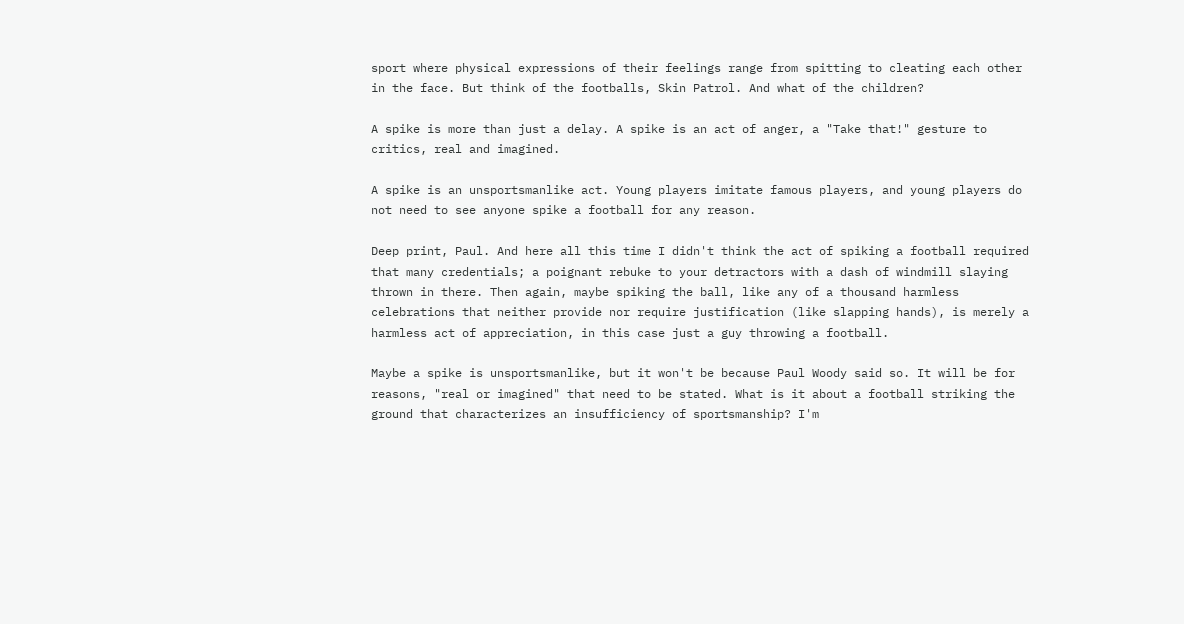sport where physical expressions of their feelings range from spitting to cleating each other in the face. But think of the footballs, Skin Patrol. And what of the children?

A spike is more than just a delay. A spike is an act of anger, a "Take that!" gesture to critics, real and imagined.

A spike is an unsportsmanlike act. Young players imitate famous players, and young players do not need to see anyone spike a football for any reason.

Deep print, Paul. And here all this time I didn't think the act of spiking a football required that many credentials; a poignant rebuke to your detractors with a dash of windmill slaying thrown in there. Then again, maybe spiking the ball, like any of a thousand harmless celebrations that neither provide nor require justification (like slapping hands), is merely a harmless act of appreciation, in this case just a guy throwing a football.

Maybe a spike is unsportsmanlike, but it won't be because Paul Woody said so. It will be for reasons, "real or imagined" that need to be stated. What is it about a football striking the ground that characterizes an insufficiency of sportsmanship? I'm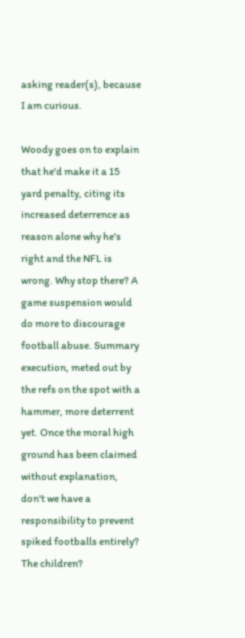asking reader(s), because I am curious.

Woody goes on to explain that he'd make it a 15 yard penalty, citing its increased deterrence as reason alone why he's right and the NFL is wrong. Why stop there? A game suspension would do more to discourage football abuse. Summary execution, meted out by the refs on the spot with a hammer, more deterrent yet. Once the moral high ground has been claimed without explanation, don't we have a responsibility to prevent spiked footballs entirely? The children?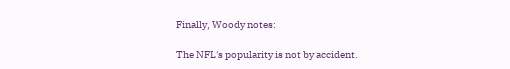Finally, Woody notes:

The NFL's popularity is not by accident.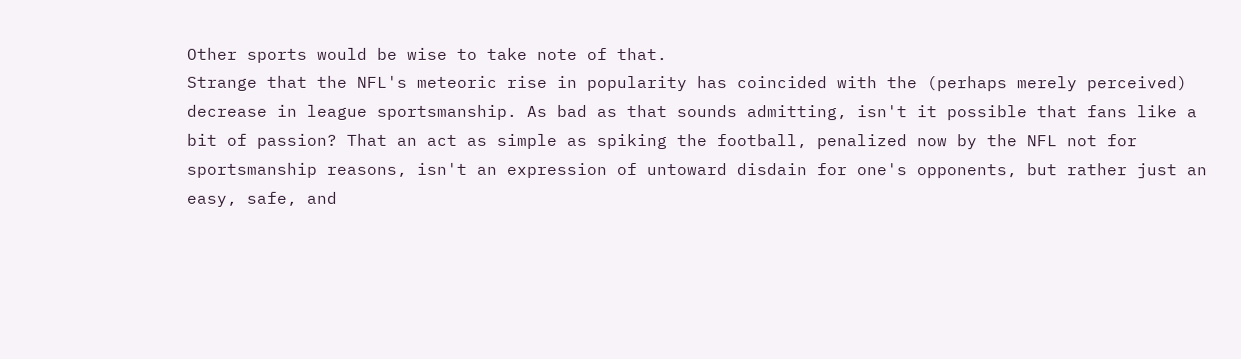Other sports would be wise to take note of that.
Strange that the NFL's meteoric rise in popularity has coincided with the (perhaps merely perceived) decrease in league sportsmanship. As bad as that sounds admitting, isn't it possible that fans like a bit of passion? That an act as simple as spiking the football, penalized now by the NFL not for sportsmanship reasons, isn't an expression of untoward disdain for one's opponents, but rather just an easy, safe, and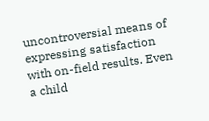uncontroversial means of expressing satisfaction with on-field results. Even a child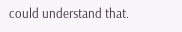could understand that.